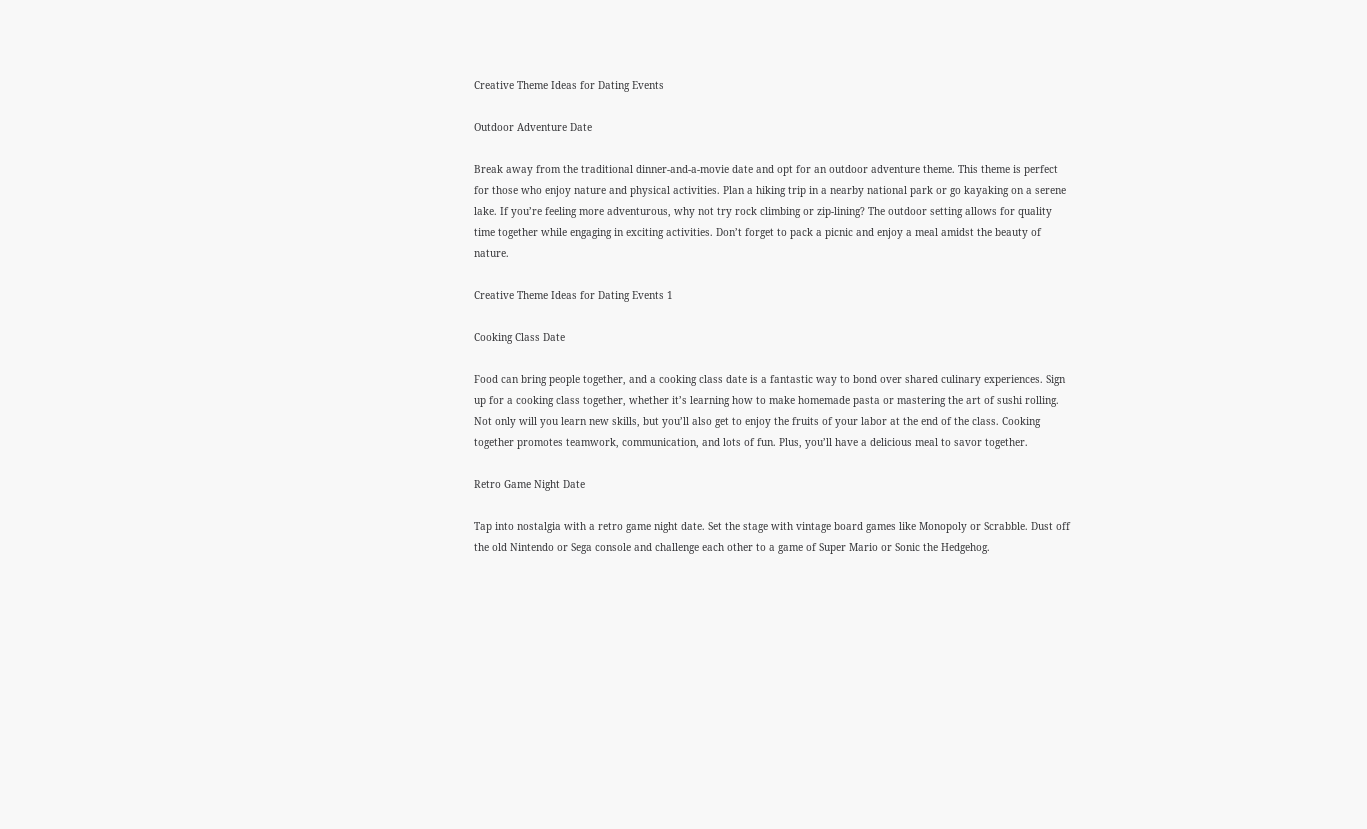Creative Theme Ideas for Dating Events

Outdoor Adventure Date

Break away from the traditional dinner-and-a-movie date and opt for an outdoor adventure theme. This theme is perfect for those who enjoy nature and physical activities. Plan a hiking trip in a nearby national park or go kayaking on a serene lake. If you’re feeling more adventurous, why not try rock climbing or zip-lining? The outdoor setting allows for quality time together while engaging in exciting activities. Don’t forget to pack a picnic and enjoy a meal amidst the beauty of nature.

Creative Theme Ideas for Dating Events 1

Cooking Class Date

Food can bring people together, and a cooking class date is a fantastic way to bond over shared culinary experiences. Sign up for a cooking class together, whether it’s learning how to make homemade pasta or mastering the art of sushi rolling. Not only will you learn new skills, but you’ll also get to enjoy the fruits of your labor at the end of the class. Cooking together promotes teamwork, communication, and lots of fun. Plus, you’ll have a delicious meal to savor together.

Retro Game Night Date

Tap into nostalgia with a retro game night date. Set the stage with vintage board games like Monopoly or Scrabble. Dust off the old Nintendo or Sega console and challenge each other to a game of Super Mario or Sonic the Hedgehog.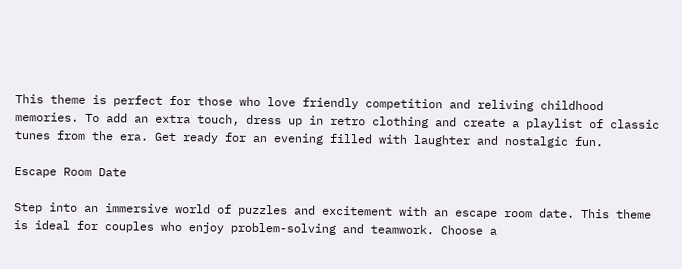This theme is perfect for those who love friendly competition and reliving childhood memories. To add an extra touch, dress up in retro clothing and create a playlist of classic tunes from the era. Get ready for an evening filled with laughter and nostalgic fun.

Escape Room Date

Step into an immersive world of puzzles and excitement with an escape room date. This theme is ideal for couples who enjoy problem-solving and teamwork. Choose a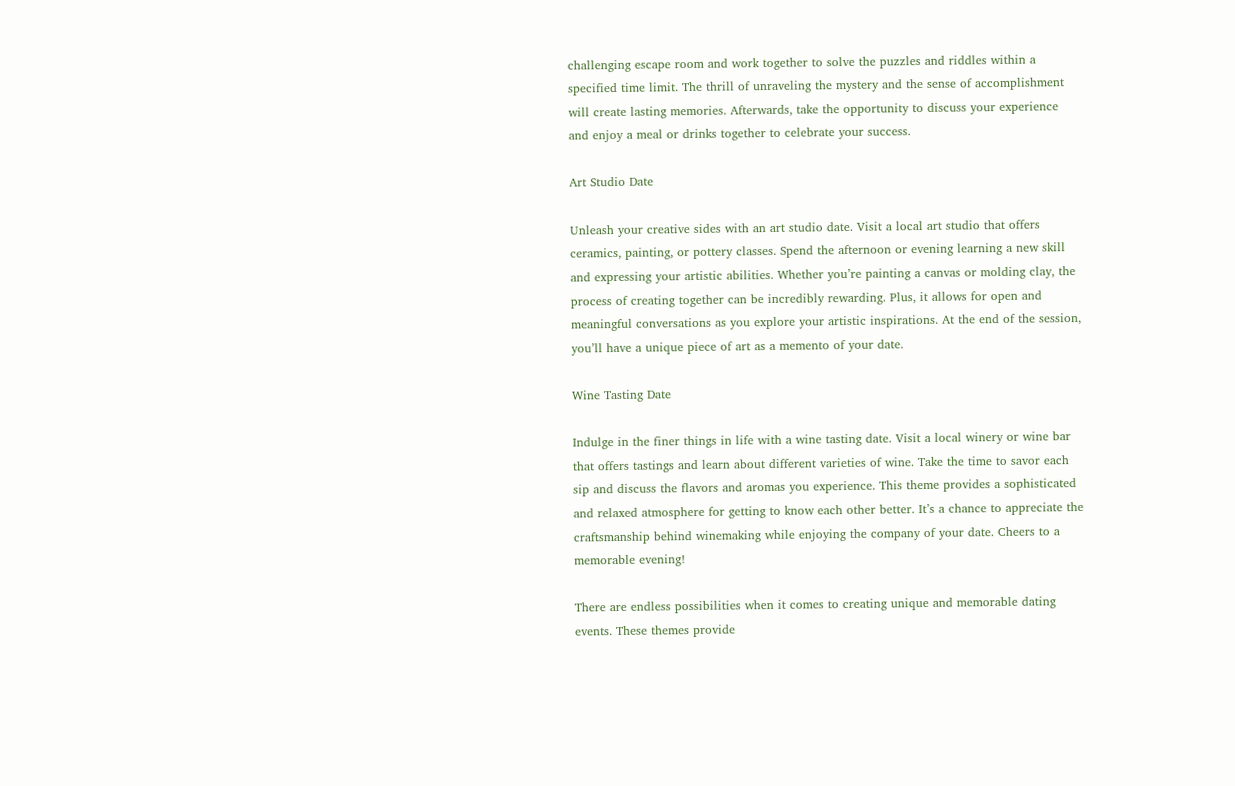challenging escape room and work together to solve the puzzles and riddles within a specified time limit. The thrill of unraveling the mystery and the sense of accomplishment will create lasting memories. Afterwards, take the opportunity to discuss your experience and enjoy a meal or drinks together to celebrate your success.

Art Studio Date

Unleash your creative sides with an art studio date. Visit a local art studio that offers ceramics, painting, or pottery classes. Spend the afternoon or evening learning a new skill and expressing your artistic abilities. Whether you’re painting a canvas or molding clay, the process of creating together can be incredibly rewarding. Plus, it allows for open and meaningful conversations as you explore your artistic inspirations. At the end of the session, you’ll have a unique piece of art as a memento of your date.

Wine Tasting Date

Indulge in the finer things in life with a wine tasting date. Visit a local winery or wine bar that offers tastings and learn about different varieties of wine. Take the time to savor each sip and discuss the flavors and aromas you experience. This theme provides a sophisticated and relaxed atmosphere for getting to know each other better. It’s a chance to appreciate the craftsmanship behind winemaking while enjoying the company of your date. Cheers to a memorable evening!

There are endless possibilities when it comes to creating unique and memorable dating events. These themes provide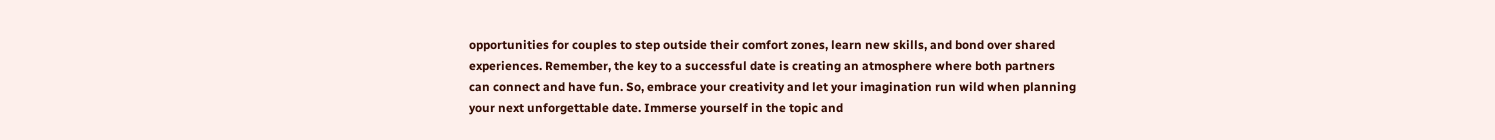opportunities for couples to step outside their comfort zones, learn new skills, and bond over shared experiences. Remember, the key to a successful date is creating an atmosphere where both partners can connect and have fun. So, embrace your creativity and let your imagination run wild when planning your next unforgettable date. Immerse yourself in the topic and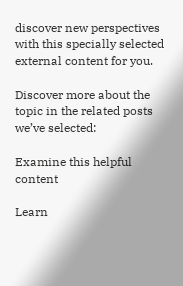discover new perspectives with this specially selected external content for you.

Discover more about the topic in the related posts we’ve selected:

Examine this helpful content

Learn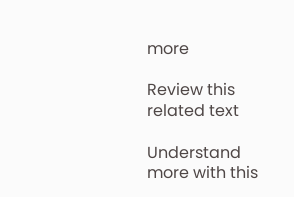more

Review this related text

Understand more with this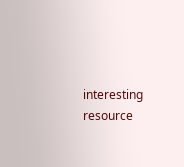interesting resource